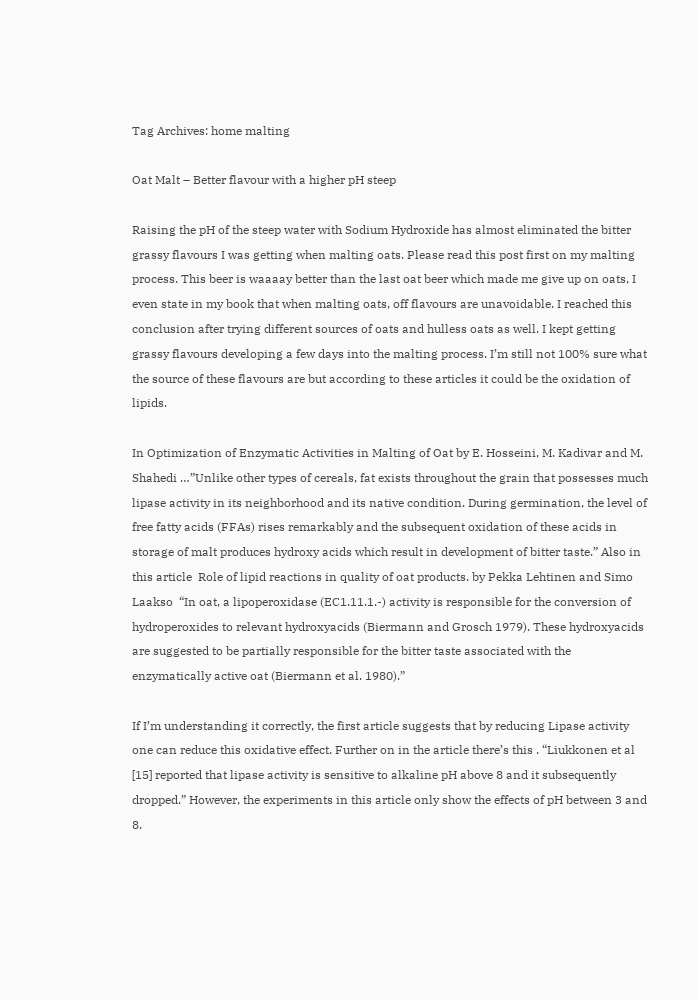Tag Archives: home malting

Oat Malt – Better flavour with a higher pH steep

Raising the pH of the steep water with Sodium Hydroxide has almost eliminated the bitter grassy flavours I was getting when malting oats. Please read this post first on my malting process. This beer is waaaay better than the last oat beer which made me give up on oats, I even state in my book that when malting oats, off flavours are unavoidable. I reached this conclusion after trying different sources of oats and hulless oats as well. I kept getting grassy flavours developing a few days into the malting process. I’m still not 100% sure what the source of these flavours are but according to these articles it could be the oxidation of lipids.

In Optimization of Enzymatic Activities in Malting of Oat by E. Hosseini, M. Kadivar and M. Shahedi …”Unlike other types of cereals, fat exists throughout the grain that possesses much lipase activity in its neighborhood and its native condition. During germination, the level of free fatty acids (FFAs) rises remarkably and the subsequent oxidation of these acids in storage of malt produces hydroxy acids which result in development of bitter taste.” Also in this article  Role of lipid reactions in quality of oat products. by Pekka Lehtinen and Simo Laakso  “In oat, a lipoperoxidase (EC1.11.1.-) activity is responsible for the conversion of hydroperoxides to relevant hydroxyacids (Biermann and Grosch 1979). These hydroxyacids are suggested to be partially responsible for the bitter taste associated with the enzymatically active oat (Biermann et al. 1980).”

If I’m understanding it correctly, the first article suggests that by reducing Lipase activity one can reduce this oxidative effect. Further on in the article there’s this . “Liukkonen et al [15] reported that lipase activity is sensitive to alkaline pH above 8 and it subsequently dropped.” However, the experiments in this article only show the effects of pH between 3 and 8.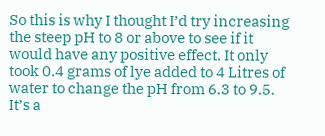So this is why I thought I’d try increasing the steep pH to 8 or above to see if it would have any positive effect. It only took 0.4 grams of lye added to 4 Litres of water to change the pH from 6.3 to 9.5. It’s a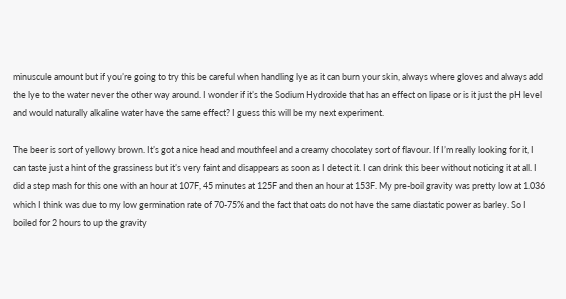minuscule amount but if you’re going to try this be careful when handling lye as it can burn your skin, always where gloves and always add the lye to the water never the other way around. I wonder if it’s the Sodium Hydroxide that has an effect on lipase or is it just the pH level and would naturally alkaline water have the same effect? I guess this will be my next experiment.

The beer is sort of yellowy brown. It’s got a nice head and mouthfeel and a creamy chocolatey sort of flavour. If I’m really looking for it, I can taste just a hint of the grassiness but it’s very faint and disappears as soon as I detect it. I can drink this beer without noticing it at all. I did a step mash for this one with an hour at 107F, 45 minutes at 125F and then an hour at 153F. My pre-boil gravity was pretty low at 1.036 which I think was due to my low germination rate of 70-75% and the fact that oats do not have the same diastatic power as barley. So I boiled for 2 hours to up the gravity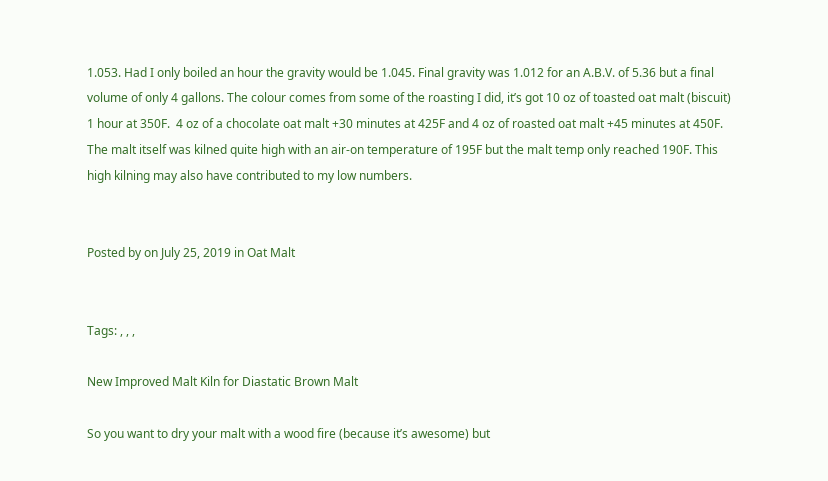1.053. Had I only boiled an hour the gravity would be 1.045. Final gravity was 1.012 for an A.B.V. of 5.36 but a final volume of only 4 gallons. The colour comes from some of the roasting I did, it’s got 10 oz of toasted oat malt (biscuit)  1 hour at 350F.  4 oz of a chocolate oat malt +30 minutes at 425F and 4 oz of roasted oat malt +45 minutes at 450F. The malt itself was kilned quite high with an air-on temperature of 195F but the malt temp only reached 190F. This high kilning may also have contributed to my low numbers.


Posted by on July 25, 2019 in Oat Malt


Tags: , , ,

New Improved Malt Kiln for Diastatic Brown Malt

So you want to dry your malt with a wood fire (because it’s awesome) but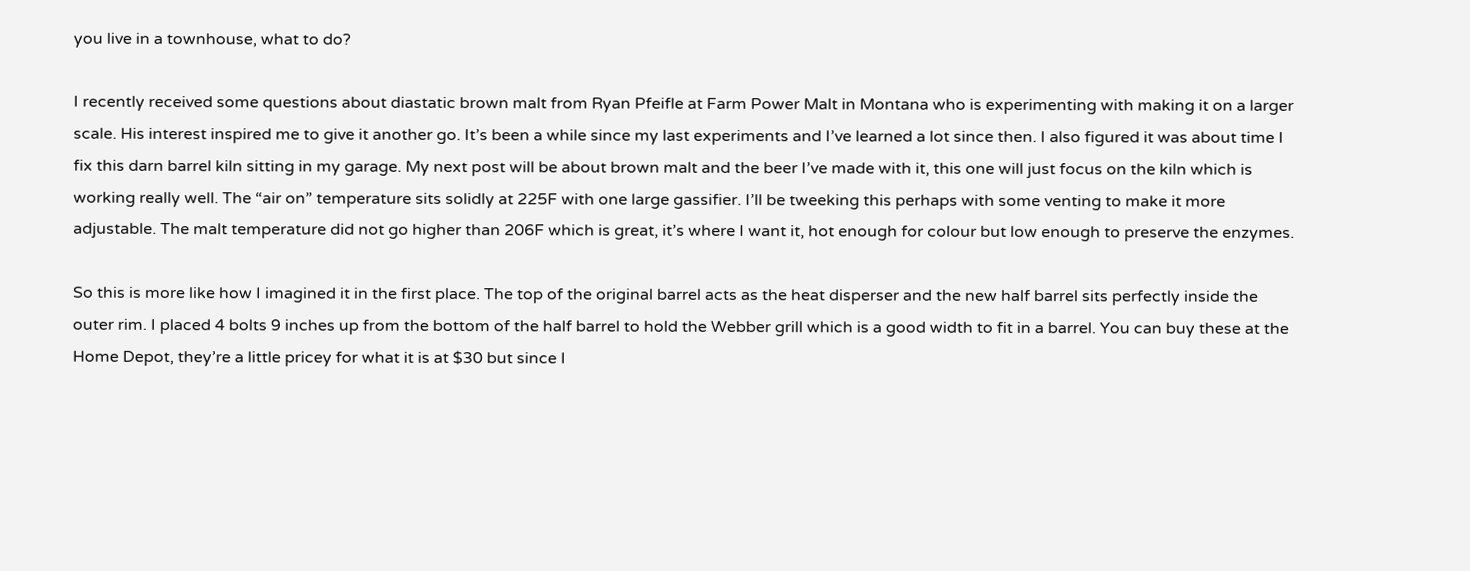you live in a townhouse, what to do?

I recently received some questions about diastatic brown malt from Ryan Pfeifle at Farm Power Malt in Montana who is experimenting with making it on a larger scale. His interest inspired me to give it another go. It’s been a while since my last experiments and I’ve learned a lot since then. I also figured it was about time I fix this darn barrel kiln sitting in my garage. My next post will be about brown malt and the beer I’ve made with it, this one will just focus on the kiln which is working really well. The “air on” temperature sits solidly at 225F with one large gassifier. I’ll be tweeking this perhaps with some venting to make it more adjustable. The malt temperature did not go higher than 206F which is great, it’s where I want it, hot enough for colour but low enough to preserve the enzymes.

So this is more like how I imagined it in the first place. The top of the original barrel acts as the heat disperser and the new half barrel sits perfectly inside the outer rim. I placed 4 bolts 9 inches up from the bottom of the half barrel to hold the Webber grill which is a good width to fit in a barrel. You can buy these at the Home Depot, they’re a little pricey for what it is at $30 but since I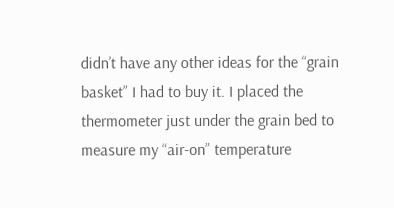didn’t have any other ideas for the “grain basket” I had to buy it. I placed the thermometer just under the grain bed to measure my “air-on” temperature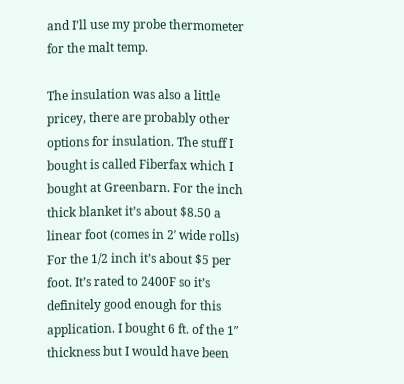and I’ll use my probe thermometer for the malt temp.

The insulation was also a little pricey, there are probably other options for insulation. The stuff I bought is called Fiberfax which I bought at Greenbarn. For the inch thick blanket it’s about $8.50 a linear foot (comes in 2′ wide rolls) For the 1/2 inch it’s about $5 per foot. It’s rated to 2400F so it’s definitely good enough for this application. I bought 6 ft. of the 1″ thickness but I would have been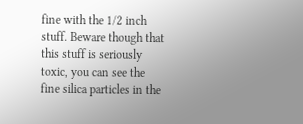fine with the 1/2 inch stuff. Beware though that this stuff is seriously toxic, you can see the fine silica particles in the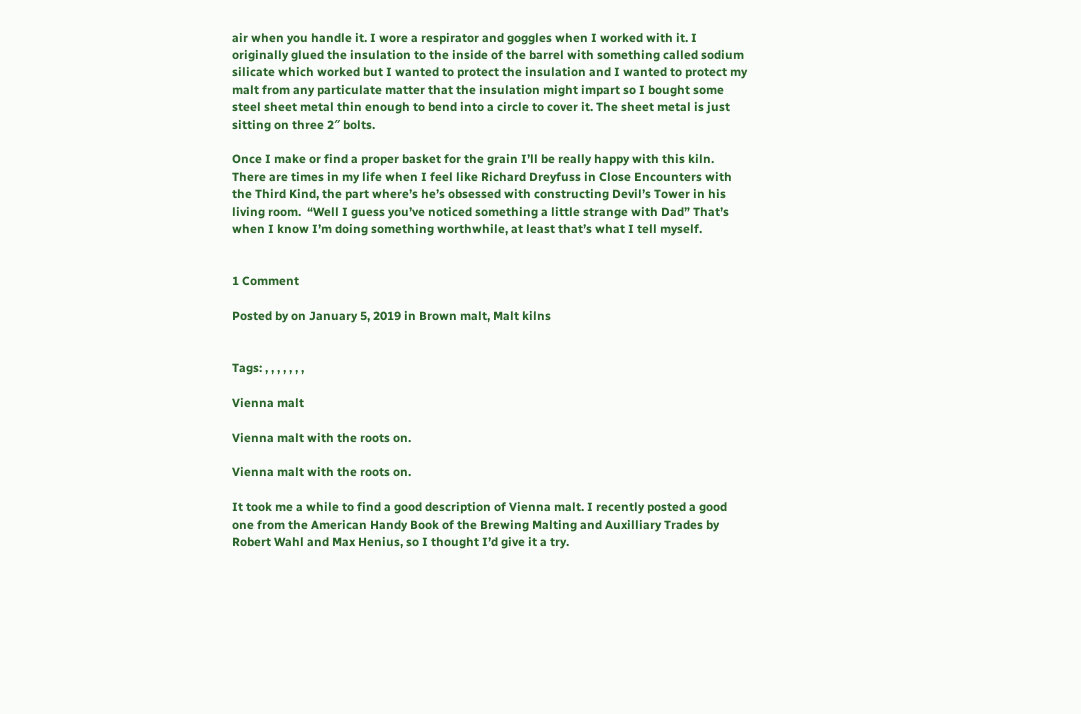air when you handle it. I wore a respirator and goggles when I worked with it. I originally glued the insulation to the inside of the barrel with something called sodium silicate which worked but I wanted to protect the insulation and I wanted to protect my malt from any particulate matter that the insulation might impart so I bought some steel sheet metal thin enough to bend into a circle to cover it. The sheet metal is just sitting on three 2″ bolts.

Once I make or find a proper basket for the grain I’ll be really happy with this kiln. There are times in my life when I feel like Richard Dreyfuss in Close Encounters with the Third Kind, the part where’s he’s obsessed with constructing Devil’s Tower in his living room.  “Well I guess you’ve noticed something a little strange with Dad” That’s when I know I’m doing something worthwhile, at least that’s what I tell myself.


1 Comment

Posted by on January 5, 2019 in Brown malt, Malt kilns


Tags: , , , , , , ,

Vienna malt

Vienna malt with the roots on.

Vienna malt with the roots on.

It took me a while to find a good description of Vienna malt. I recently posted a good one from the American Handy Book of the Brewing Malting and Auxilliary Trades by Robert Wahl and Max Henius, so I thought I’d give it a try.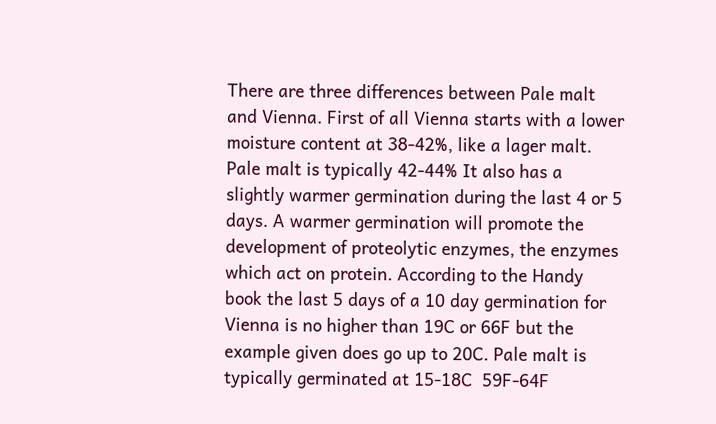There are three differences between Pale malt and Vienna. First of all Vienna starts with a lower moisture content at 38-42%, like a lager malt. Pale malt is typically 42-44% It also has a slightly warmer germination during the last 4 or 5 days. A warmer germination will promote the development of proteolytic enzymes, the enzymes which act on protein. According to the Handy book the last 5 days of a 10 day germination for Vienna is no higher than 19C or 66F but the example given does go up to 20C. Pale malt is typically germinated at 15-18C  59F-64F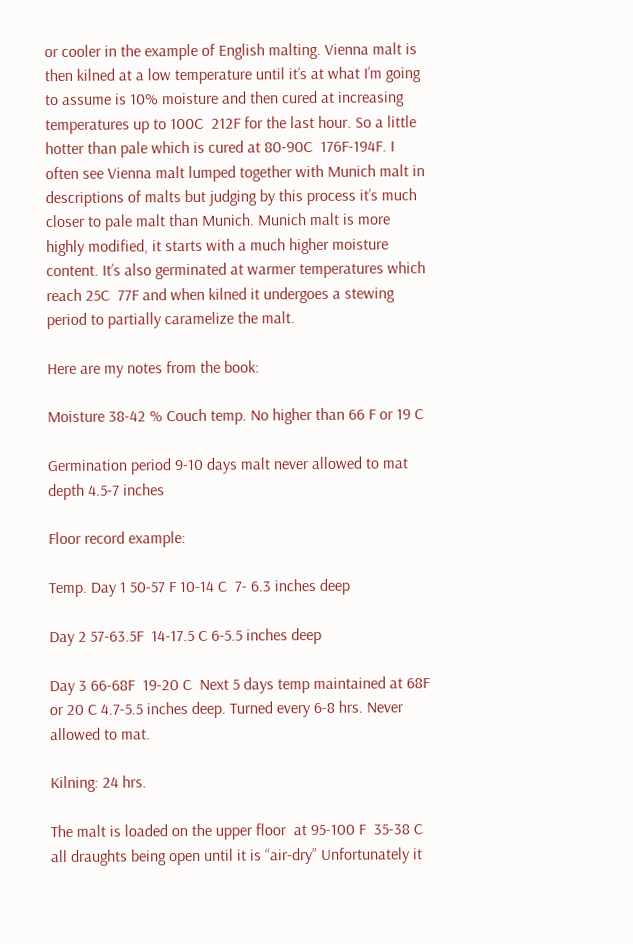or cooler in the example of English malting. Vienna malt is then kilned at a low temperature until it’s at what I’m going to assume is 10% moisture and then cured at increasing temperatures up to 100C  212F for the last hour. So a little hotter than pale which is cured at 80-90C  176F-194F. I often see Vienna malt lumped together with Munich malt in descriptions of malts but judging by this process it’s much closer to pale malt than Munich. Munich malt is more highly modified, it starts with a much higher moisture content. It’s also germinated at warmer temperatures which reach 25C  77F and when kilned it undergoes a stewing period to partially caramelize the malt.

Here are my notes from the book:

Moisture 38-42 % Couch temp. No higher than 66 F or 19 C

Germination period 9-10 days malt never allowed to mat depth 4.5-7 inches

Floor record example:

Temp. Day 1 50-57 F 10-14 C  7- 6.3 inches deep

Day 2 57-63.5F  14-17.5 C 6-5.5 inches deep

Day 3 66-68F  19-20 C  Next 5 days temp maintained at 68F or 20 C 4.7-5.5 inches deep. Turned every 6-8 hrs. Never allowed to mat.

Kilning: 24 hrs.

The malt is loaded on the upper floor  at 95-100 F  35-38 C all draughts being open until it is “air-dry” Unfortunately it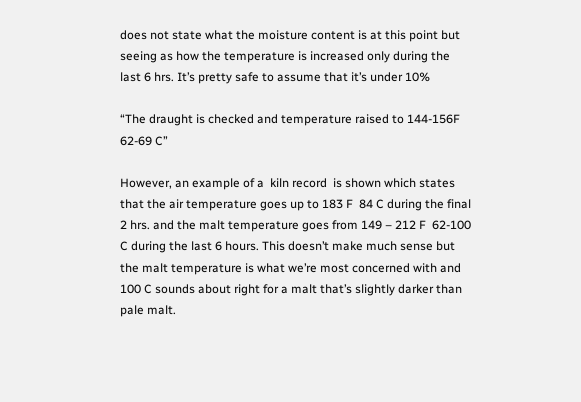does not state what the moisture content is at this point but seeing as how the temperature is increased only during the last 6 hrs. It’s pretty safe to assume that it’s under 10%

“The draught is checked and temperature raised to 144-156F  62-69 C”

However, an example of a  kiln record  is shown which states that the air temperature goes up to 183 F  84 C during the final 2 hrs. and the malt temperature goes from 149 – 212 F  62-100 C during the last 6 hours. This doesn’t make much sense but the malt temperature is what we’re most concerned with and 100 C sounds about right for a malt that’s slightly darker than pale malt.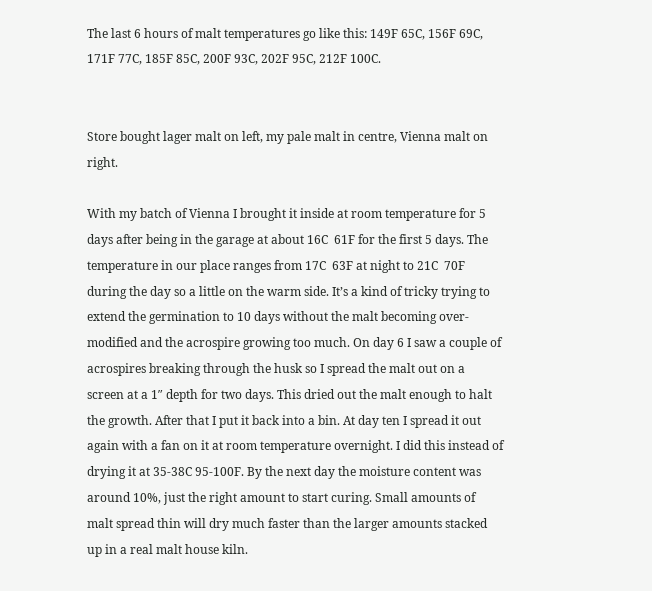The last 6 hours of malt temperatures go like this: 149F 65C, 156F 69C, 171F 77C, 185F 85C, 200F 93C, 202F 95C, 212F 100C.


Store bought lager malt on left, my pale malt in centre, Vienna malt on right.

With my batch of Vienna I brought it inside at room temperature for 5 days after being in the garage at about 16C  61F for the first 5 days. The temperature in our place ranges from 17C  63F at night to 21C  70F during the day so a little on the warm side. It’s a kind of tricky trying to extend the germination to 10 days without the malt becoming over-modified and the acrospire growing too much. On day 6 I saw a couple of  acrospires breaking through the husk so I spread the malt out on a screen at a 1″ depth for two days. This dried out the malt enough to halt the growth. After that I put it back into a bin. At day ten I spread it out again with a fan on it at room temperature overnight. I did this instead of drying it at 35-38C 95-100F. By the next day the moisture content was around 10%, just the right amount to start curing. Small amounts of malt spread thin will dry much faster than the larger amounts stacked up in a real malt house kiln.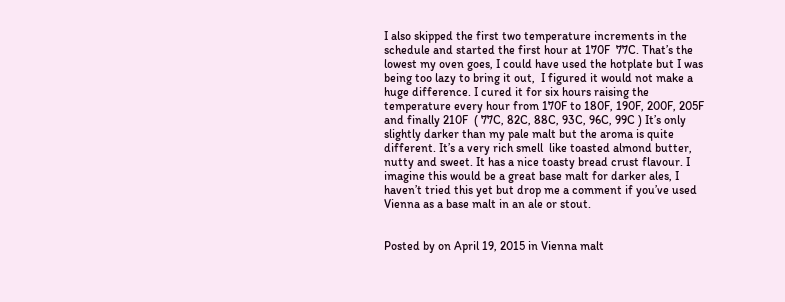I also skipped the first two temperature increments in the schedule and started the first hour at 170F  77C. That’s the lowest my oven goes, I could have used the hotplate but I was being too lazy to bring it out,  I figured it would not make a huge difference. I cured it for six hours raising the temperature every hour from 170F to 180F, 190F, 200F, 205F and finally 210F  ( 77C, 82C, 88C, 93C, 96C, 99C ) It’s only slightly darker than my pale malt but the aroma is quite different. It’s a very rich smell  like toasted almond butter, nutty and sweet. It has a nice toasty bread crust flavour. I imagine this would be a great base malt for darker ales, I haven’t tried this yet but drop me a comment if you’ve used Vienna as a base malt in an ale or stout.


Posted by on April 19, 2015 in Vienna malt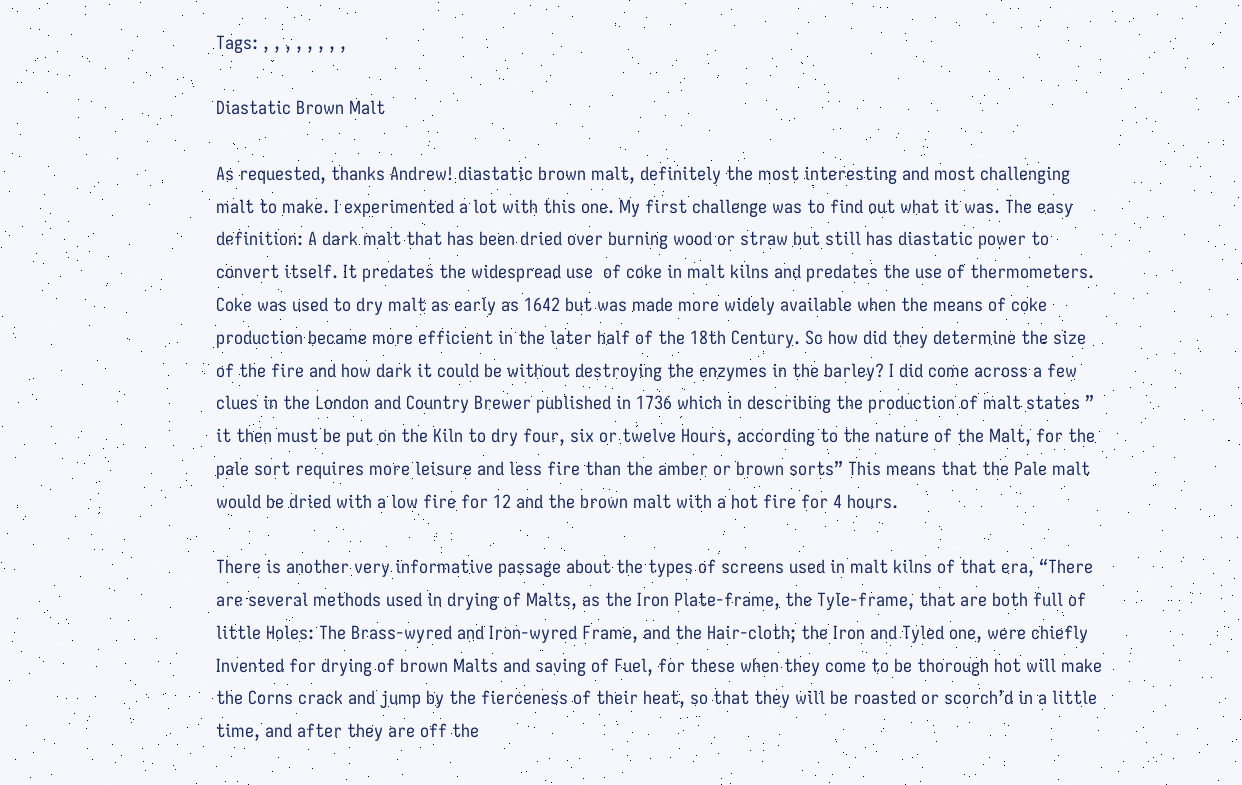Tags: , , , , , , , ,

Diastatic Brown Malt

As requested, thanks Andrew! diastatic brown malt, definitely the most interesting and most challenging malt to make. I experimented a lot with this one. My first challenge was to find out what it was. The easy definition: A dark malt that has been dried over burning wood or straw but still has diastatic power to convert itself. It predates the widespread use  of coke in malt kilns and predates the use of thermometers. Coke was used to dry malt as early as 1642 but was made more widely available when the means of coke production became more efficient in the later half of the 18th Century. So how did they determine the size of the fire and how dark it could be without destroying the enzymes in the barley? I did come across a few clues in the London and Country Brewer published in 1736 which in describing the production of malt states ” it then must be put on the Kiln to dry four, six or twelve Hours, according to the nature of the Malt, for the pale sort requires more leisure and less fire than the amber or brown sorts” This means that the Pale malt would be dried with a low fire for 12 and the brown malt with a hot fire for 4 hours.

There is another very informative passage about the types of screens used in malt kilns of that era, “There are several methods used in drying of Malts, as the Iron Plate-frame, the Tyle-frame, that are both full of little Holes: The Brass-wyred and Iron-wyred Frame, and the Hair-cloth; the Iron and Tyled one, were chiefly Invented for drying of brown Malts and saving of Fuel, for these when they come to be thorough hot will make the Corns crack and jump by the fierceness of their heat, so that they will be roasted or scorch’d in a little time, and after they are off the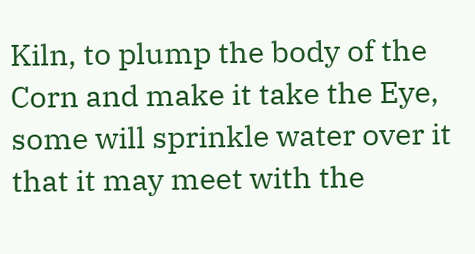Kiln, to plump the body of the Corn and make it take the Eye, some will sprinkle water over it that it may meet with the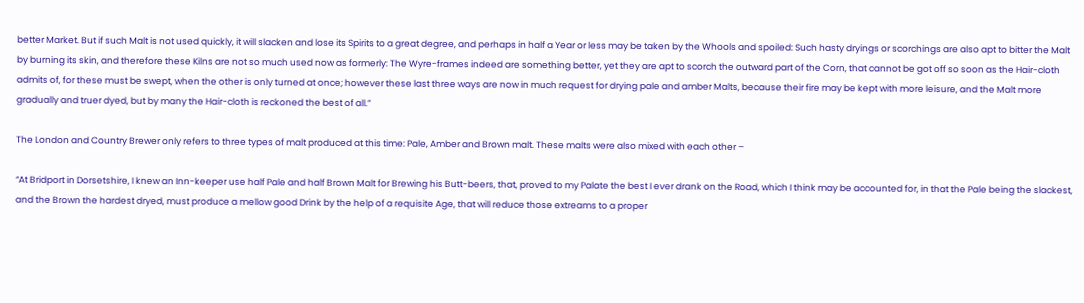better Market. But if such Malt is not used quickly, it will slacken and lose its Spirits to a great degree, and perhaps in half a Year or less may be taken by the Whools and spoiled: Such hasty dryings or scorchings are also apt to bitter the Malt by burning its skin, and therefore these Kilns are not so much used now as formerly: The Wyre-frames indeed are something better, yet they are apt to scorch the outward part of the Corn, that cannot be got off so soon as the Hair-cloth admits of, for these must be swept, when the other is only turned at once; however these last three ways are now in much request for drying pale and amber Malts, because their fire may be kept with more leisure, and the Malt more gradually and truer dyed, but by many the Hair-cloth is reckoned the best of all.”

The London and Country Brewer only refers to three types of malt produced at this time: Pale, Amber and Brown malt. These malts were also mixed with each other –

“At Bridport in Dorsetshire, I knew an Inn-keeper use half Pale and half Brown Malt for Brewing his Butt-beers, that, proved to my Palate the best I ever drank on the Road, which I think may be accounted for, in that the Pale being the slackest, and the Brown the hardest dryed, must produce a mellow good Drink by the help of a requisite Age, that will reduce those extreams to a proper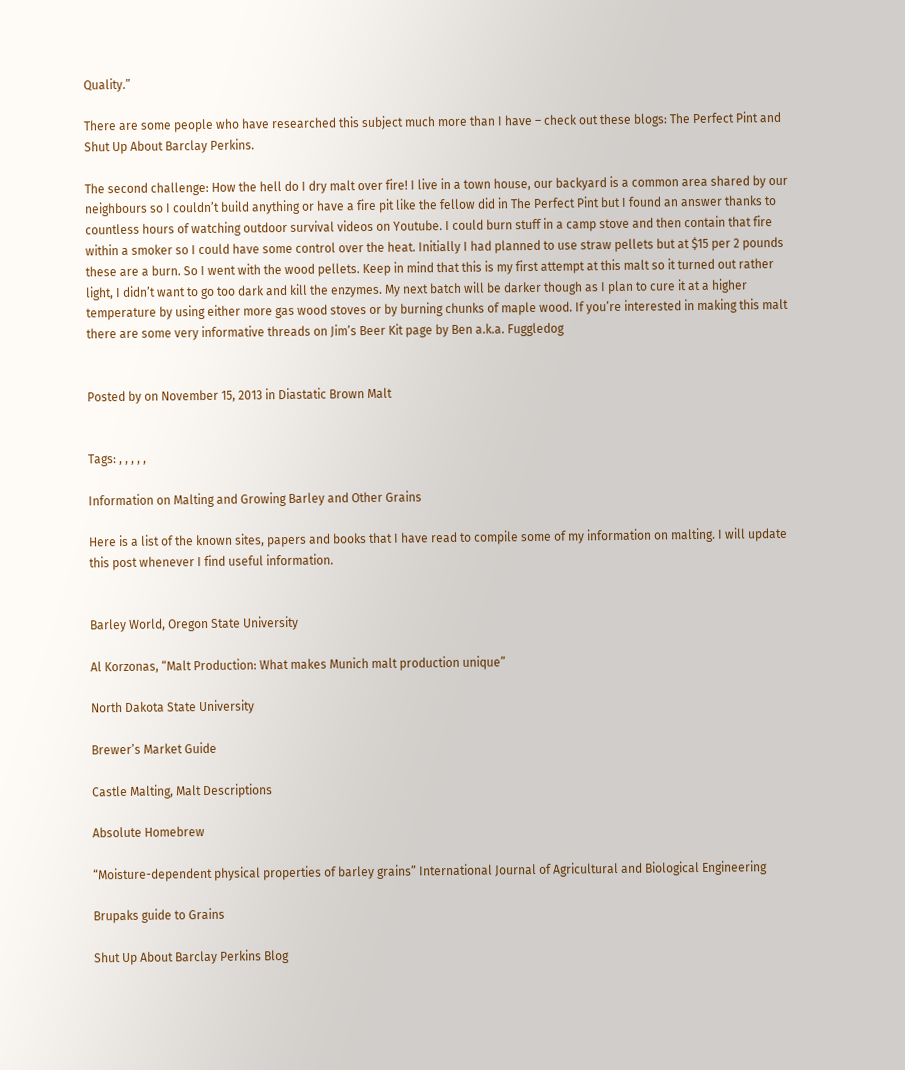Quality.”

There are some people who have researched this subject much more than I have – check out these blogs: The Perfect Pint and Shut Up About Barclay Perkins.

The second challenge: How the hell do I dry malt over fire! I live in a town house, our backyard is a common area shared by our neighbours so I couldn’t build anything or have a fire pit like the fellow did in The Perfect Pint but I found an answer thanks to countless hours of watching outdoor survival videos on Youtube. I could burn stuff in a camp stove and then contain that fire within a smoker so I could have some control over the heat. Initially I had planned to use straw pellets but at $15 per 2 pounds these are a burn. So I went with the wood pellets. Keep in mind that this is my first attempt at this malt so it turned out rather light, I didn’t want to go too dark and kill the enzymes. My next batch will be darker though as I plan to cure it at a higher temperature by using either more gas wood stoves or by burning chunks of maple wood. If you’re interested in making this malt there are some very informative threads on Jim’s Beer Kit page by Ben a.k.a. Fuggledog


Posted by on November 15, 2013 in Diastatic Brown Malt


Tags: , , , , ,

Information on Malting and Growing Barley and Other Grains

Here is a list of the known sites, papers and books that I have read to compile some of my information on malting. I will update this post whenever I find useful information.


Barley World, Oregon State University

Al Korzonas, “Malt Production: What makes Munich malt production unique”

North Dakota State University

Brewer’s Market Guide

Castle Malting, Malt Descriptions

Absolute Homebrew

“Moisture-dependent physical properties of barley grains” International Journal of Agricultural and Biological Engineering

Brupaks guide to Grains

Shut Up About Barclay Perkins Blog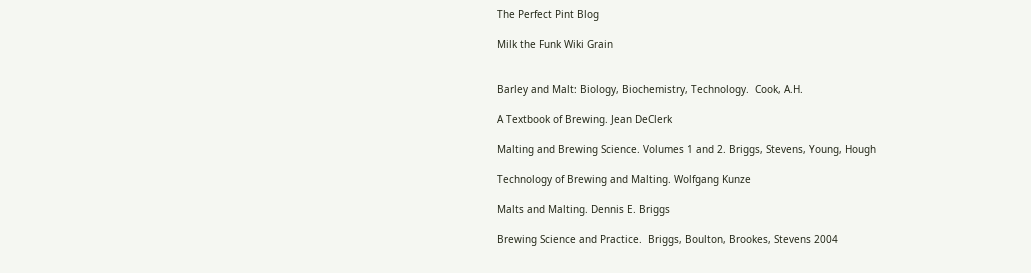The Perfect Pint Blog

Milk the Funk Wiki Grain


Barley and Malt: Biology, Biochemistry, Technology.  Cook, A.H.

A Textbook of Brewing. Jean DeClerk

Malting and Brewing Science. Volumes 1 and 2. Briggs, Stevens, Young, Hough

Technology of Brewing and Malting. Wolfgang Kunze

Malts and Malting. Dennis E. Briggs

Brewing Science and Practice.  Briggs, Boulton, Brookes, Stevens 2004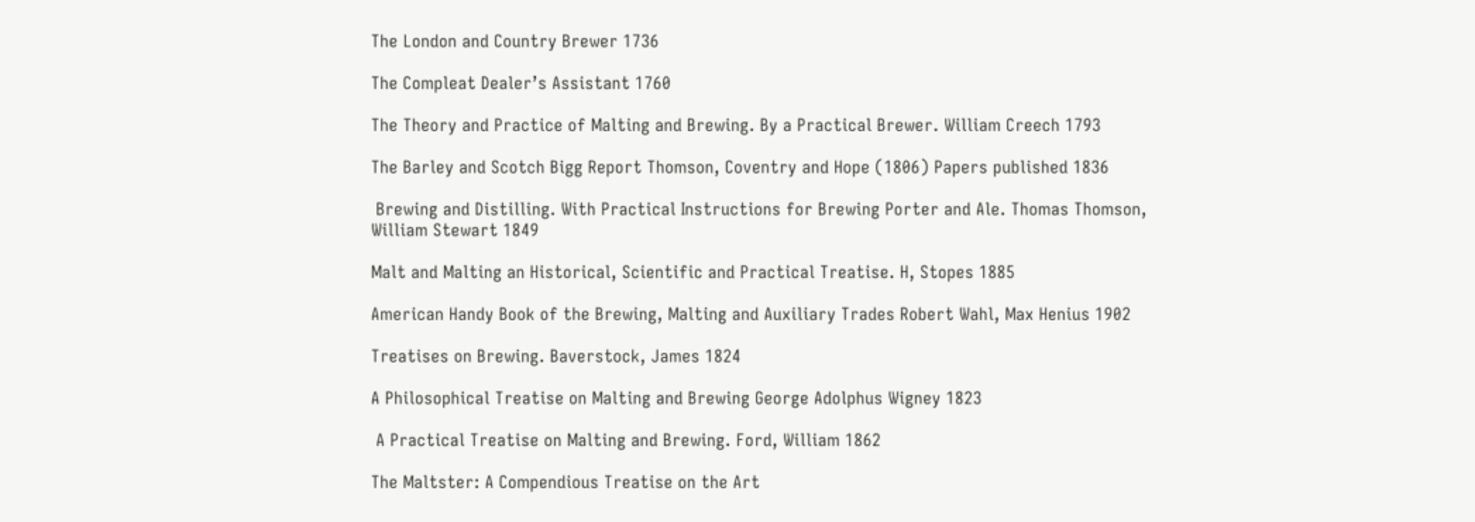The London and Country Brewer 1736

The Compleat Dealer’s Assistant 1760

The Theory and Practice of Malting and Brewing. By a Practical Brewer. William Creech 1793

The Barley and Scotch Bigg Report Thomson, Coventry and Hope (1806) Papers published 1836

 Brewing and Distilling. With Practical Instructions for Brewing Porter and Ale. Thomas Thomson, William Stewart 1849

Malt and Malting an Historical, Scientific and Practical Treatise. H, Stopes 1885

American Handy Book of the Brewing, Malting and Auxiliary Trades Robert Wahl, Max Henius 1902

Treatises on Brewing. Baverstock, James 1824

A Philosophical Treatise on Malting and Brewing George Adolphus Wigney 1823

 A Practical Treatise on Malting and Brewing. Ford, William 1862

The Maltster: A Compendious Treatise on the Art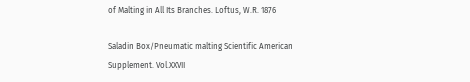of Malting in All Its Branches. Loftus, W.R. 1876

Saladin Box/Pneumatic malting Scientific American Supplement. Vol.XXVII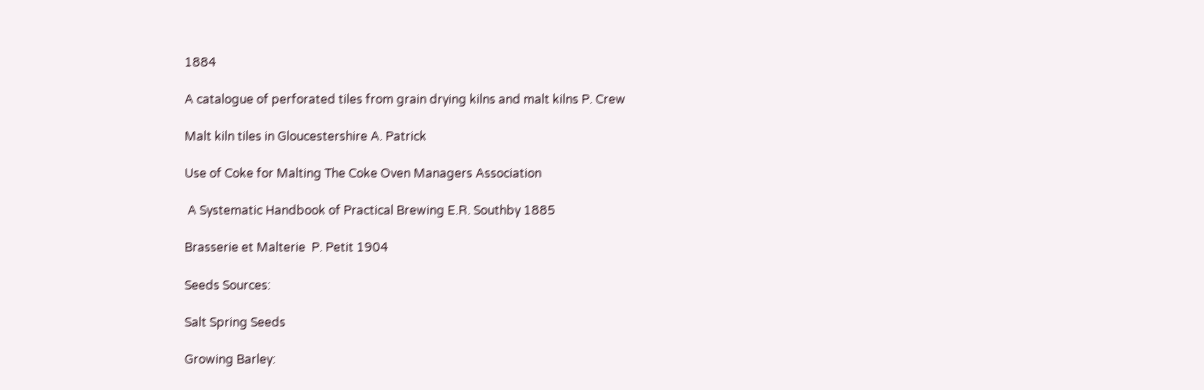1884

A catalogue of perforated tiles from grain drying kilns and malt kilns P. Crew

Malt kiln tiles in Gloucestershire A. Patrick

Use of Coke for Malting The Coke Oven Managers Association

 A Systematic Handbook of Practical Brewing E.R. Southby 1885

Brasserie et Malterie  P. Petit 1904

Seeds Sources:

Salt Spring Seeds

Growing Barley: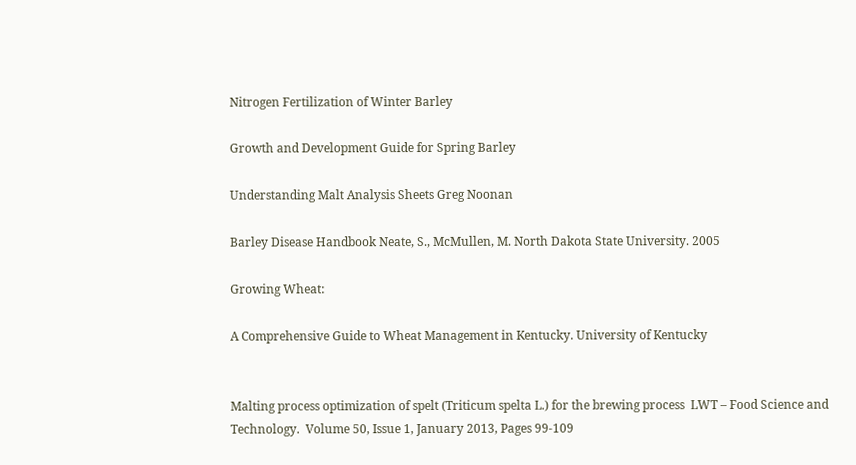Nitrogen Fertilization of Winter Barley

Growth and Development Guide for Spring Barley

Understanding Malt Analysis Sheets Greg Noonan

Barley Disease Handbook Neate, S., McMullen, M. North Dakota State University. 2005

Growing Wheat:

A Comprehensive Guide to Wheat Management in Kentucky. University of Kentucky


Malting process optimization of spelt (Triticum spelta L.) for the brewing process  LWT – Food Science and Technology.  Volume 50, Issue 1, January 2013, Pages 99-109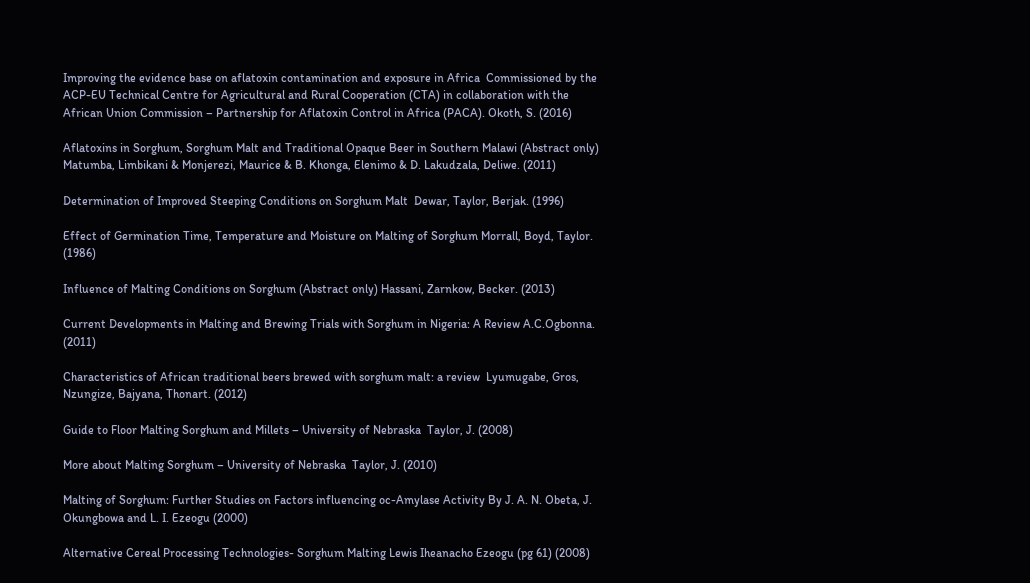Improving the evidence base on aflatoxin contamination and exposure in Africa  Commissioned by the ACP-EU Technical Centre for Agricultural and Rural Cooperation (CTA) in collaboration with the African Union Commission – Partnership for Aflatoxin Control in Africa (PACA). Okoth, S. (2016)

Aflatoxins in Sorghum, Sorghum Malt and Traditional Opaque Beer in Southern Malawi (Abstract only) Matumba, Limbikani & Monjerezi, Maurice & B. Khonga, Elenimo & D. Lakudzala, Deliwe. (2011)

Determination of Improved Steeping Conditions on Sorghum Malt  Dewar, Taylor, Berjak. (1996)

Effect of Germination Time, Temperature and Moisture on Malting of Sorghum Morrall, Boyd, Taylor. (1986)

Influence of Malting Conditions on Sorghum (Abstract only) Hassani, Zarnkow, Becker. (2013)

Current Developments in Malting and Brewing Trials with Sorghum in Nigeria: A Review A.C.Ogbonna. (2011)

Characteristics of African traditional beers brewed with sorghum malt: a review  Lyumugabe, Gros, Nzungize, Bajyana, Thonart. (2012)

Guide to Floor Malting Sorghum and Millets – University of Nebraska  Taylor, J. (2008)

More about Malting Sorghum – University of Nebraska  Taylor, J. (2010)

Malting of Sorghum: Further Studies on Factors influencing oc-Amylase Activity By J. A. N. Obeta, J. Okungbowa and L. I. Ezeogu (2000)

Alternative Cereal Processing Technologies- Sorghum Malting Lewis Iheanacho Ezeogu (pg 61) (2008)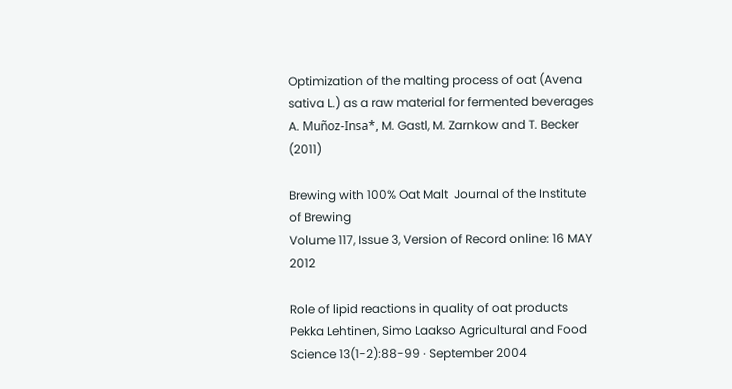Optimization of the malting process of oat (Avena sativa L.) as a raw material for fermented beverages  A. Muñoz-Insa*, M. Gastl, M. Zarnkow and T. Becker (2011)

Brewing with 100% Oat Malt  Journal of the Institute of Brewing
Volume 117, Issue 3, Version of Record online: 16 MAY 2012

Role of lipid reactions in quality of oat products Pekka Lehtinen, Simo Laakso Agricultural and Food Science 13(1-2):88-99 · September 2004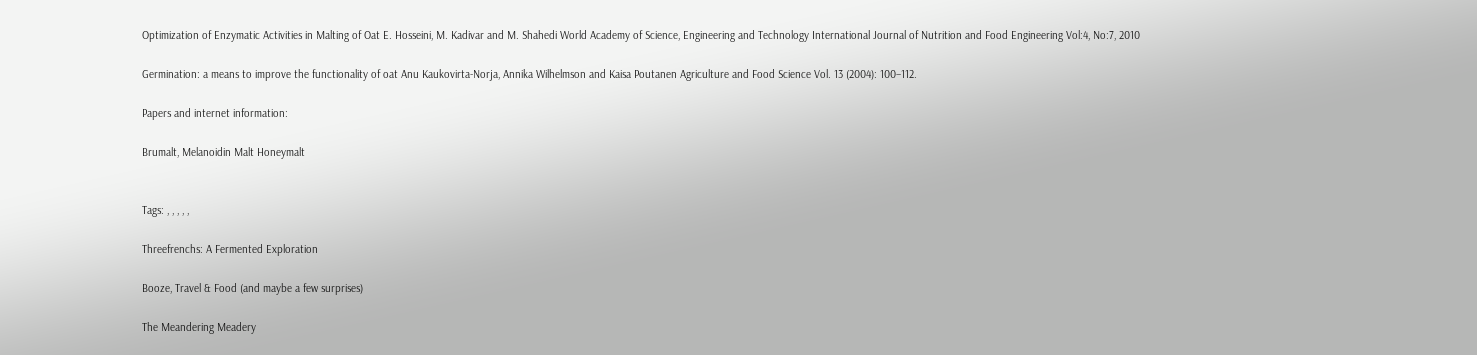Optimization of Enzymatic Activities in Malting of Oat E. Hosseini, M. Kadivar and M. Shahedi World Academy of Science, Engineering and Technology International Journal of Nutrition and Food Engineering Vol:4, No:7, 2010

Germination: a means to improve the functionality of oat Anu Kaukovirta-Norja, Annika Wilhelmson and Kaisa Poutanen Agriculture and Food Science Vol. 13 (2004): 100–112.

Papers and internet information:

Brumalt, Melanoidin Malt Honeymalt


Tags: , , , , ,

Threefrenchs: A Fermented Exploration

Booze, Travel & Food (and maybe a few surprises)

The Meandering Meadery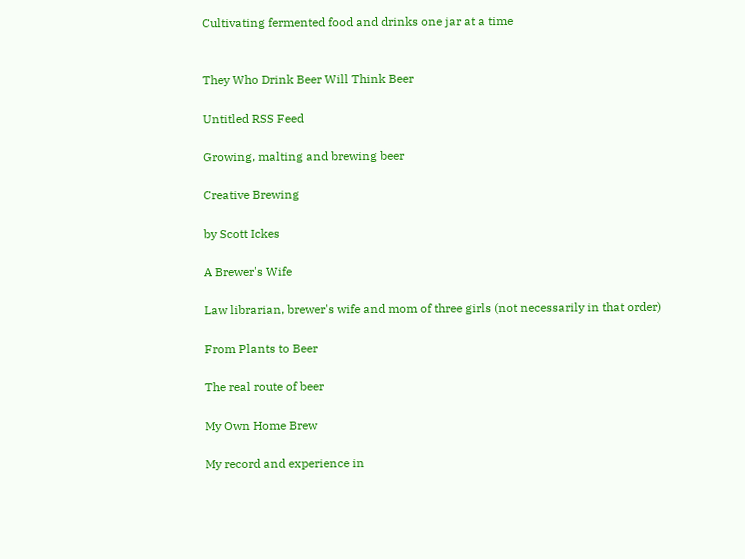Cultivating fermented food and drinks one jar at a time


They Who Drink Beer Will Think Beer

Untitled RSS Feed

Growing, malting and brewing beer

Creative Brewing

by Scott Ickes

A Brewer's Wife

Law librarian, brewer's wife and mom of three girls (not necessarily in that order)

From Plants to Beer

The real route of beer

My Own Home Brew

My record and experience in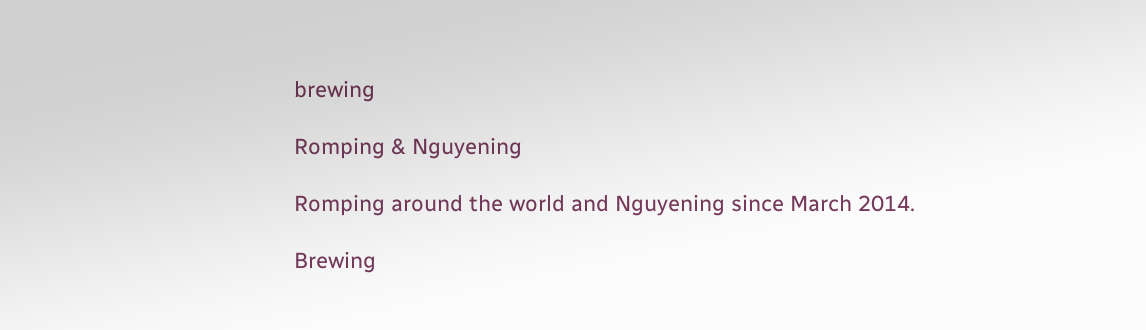brewing

Romping & Nguyening

Romping around the world and Nguyening since March 2014.

Brewing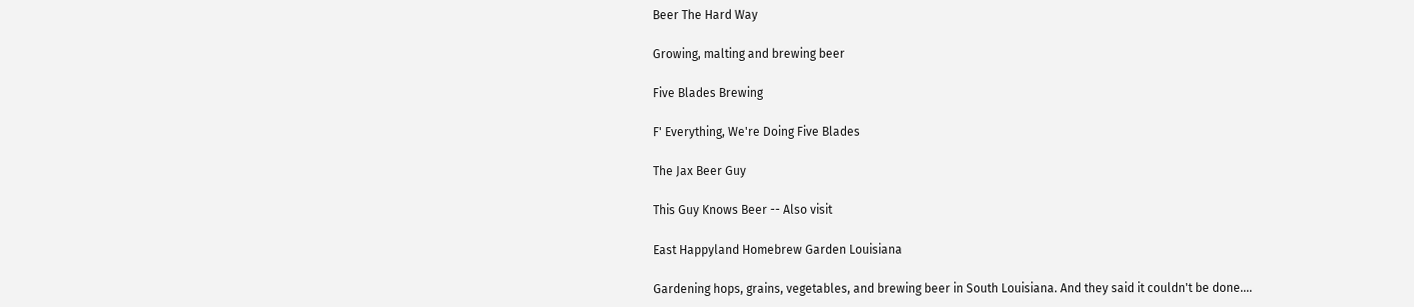Beer The Hard Way

Growing, malting and brewing beer

Five Blades Brewing

F' Everything, We're Doing Five Blades

The Jax Beer Guy

This Guy Knows Beer -- Also visit

East Happyland Homebrew Garden Louisiana

Gardening hops, grains, vegetables, and brewing beer in South Louisiana. And they said it couldn't be done....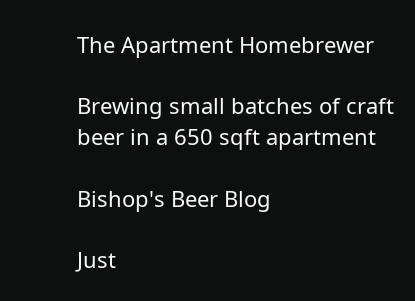The Apartment Homebrewer

Brewing small batches of craft beer in a 650 sqft apartment

Bishop's Beer Blog

Just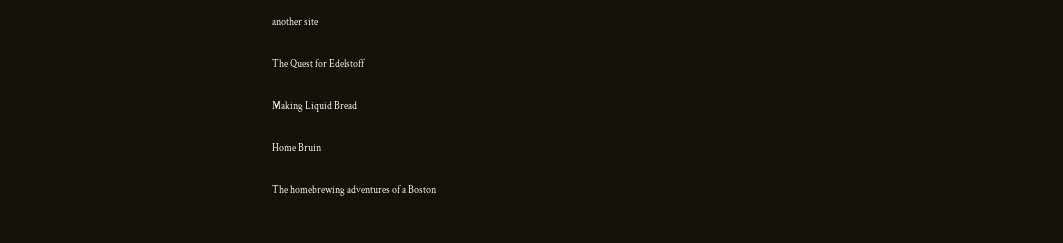another site

The Quest for Edelstoff

Making Liquid Bread

Home Bruin

The homebrewing adventures of a Boston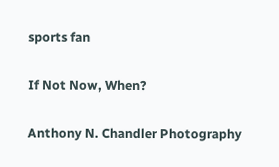sports fan

If Not Now, When?

Anthony N. Chandler Photography